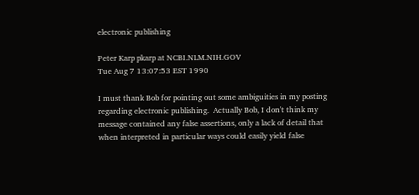electronic publishing

Peter Karp pkarp at NCBI.NLM.NIH.GOV
Tue Aug 7 13:07:53 EST 1990

I must thank Bob for pointing out some ambiguities in my posting
regarding electronic publishing.  Actually Bob, I don't think my
message contained any false assertions, only a lack of detail that
when interpreted in particular ways could easily yield false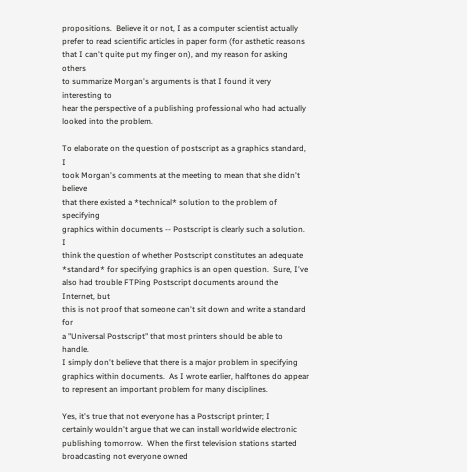propositions.  Believe it or not, I as a computer scientist actually
prefer to read scientific articles in paper form (for asthetic reasons
that I can't quite put my finger on), and my reason for asking others
to summarize Morgan's arguments is that I found it very interesting to
hear the perspective of a publishing professional who had actually
looked into the problem.

To elaborate on the question of postscript as a graphics standard, I
took Morgan's comments at the meeting to mean that she didn't believe
that there existed a *technical* solution to the problem of specifying
graphics within documents -- Postscript is clearly such a solution.  I
think the question of whether Postscript constitutes an adequate
*standard* for specifying graphics is an open question.  Sure, I've
also had trouble FTPing Postscript documents around the Internet, but
this is not proof that someone can't sit down and write a standard for
a "Universal Postscript" that most printers should be able to handle.
I simply don't believe that there is a major problem in specifying
graphics within documents.  As I wrote earlier, halftones do appear
to represent an important problem for many disciplines.

Yes, it's true that not everyone has a Postscript printer; I
certainly wouldn't argue that we can install worldwide electronic
publishing tomorrow.  When the first television stations started
broadcasting not everyone owned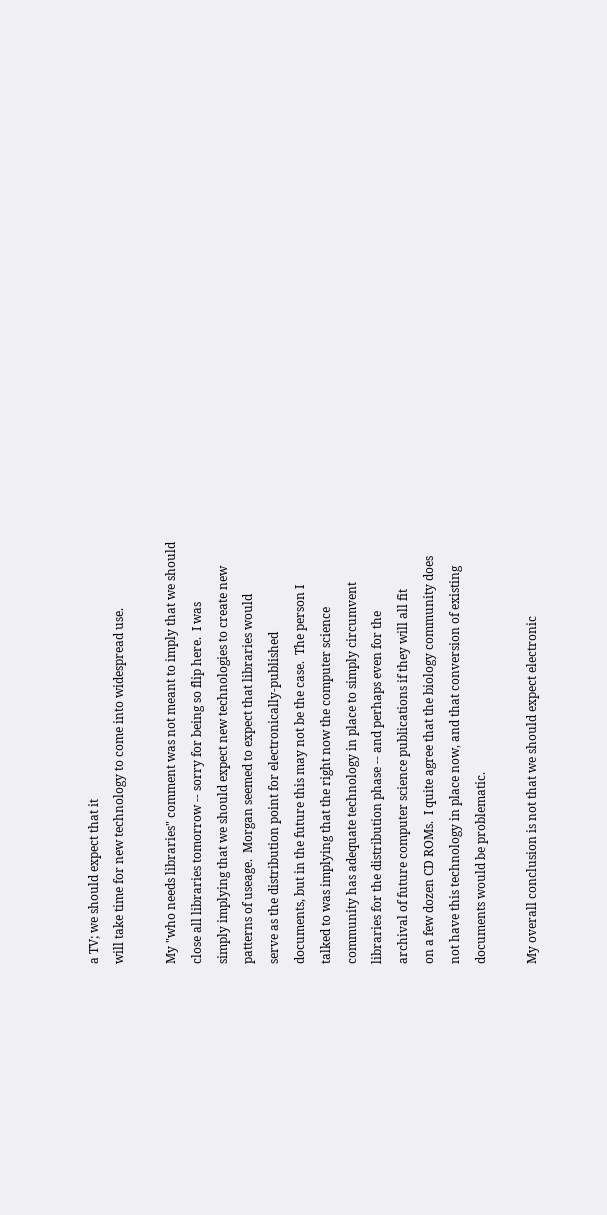a TV; we should expect that it
will take time for new technology to come into widespread use.

My "who needs libraries" comment was not meant to imply that we should
close all libraries tomorrow -- sorry for being so flip here.  I was
simply implying that we should expect new technologies to create new
patterns of useage.  Morgan seemed to expect that libraries would
serve as the distribution point for electronically-published
documents, but in the future this may not be the case.  The person I
talked to was implying that the right now the computer science
community has adequate technology in place to simply circumvent
libraries for the distribution phase -- and perhaps even for the
archival of future computer science publications if they will all fit
on a few dozen CD ROMs.  I quite agree that the biology community does
not have this technology in place now, and that conversion of existing
documents would be problematic.

My overall conclusion is not that we should expect electronic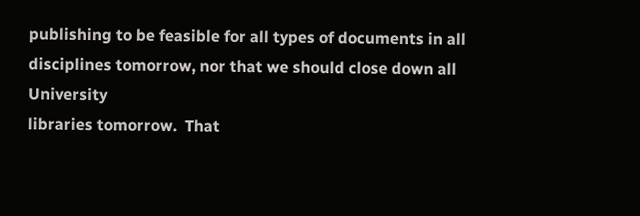publishing to be feasible for all types of documents in all
disciplines tomorrow, nor that we should close down all University
libraries tomorrow.  That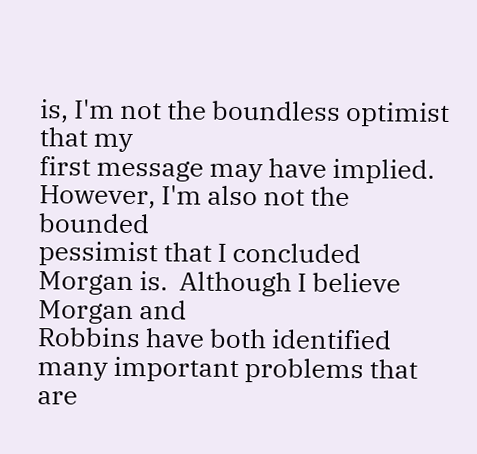is, I'm not the boundless optimist that my
first message may have implied.  However, I'm also not the bounded
pessimist that I concluded Morgan is.  Although I believe Morgan and
Robbins have both identified many important problems that are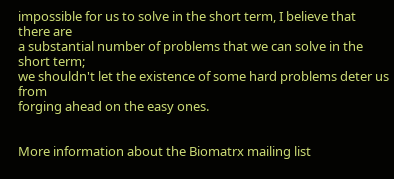impossible for us to solve in the short term, I believe that there are
a substantial number of problems that we can solve in the short term;
we shouldn't let the existence of some hard problems deter us from
forging ahead on the easy ones.


More information about the Biomatrx mailing list